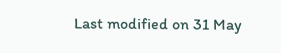Last modified on 31 May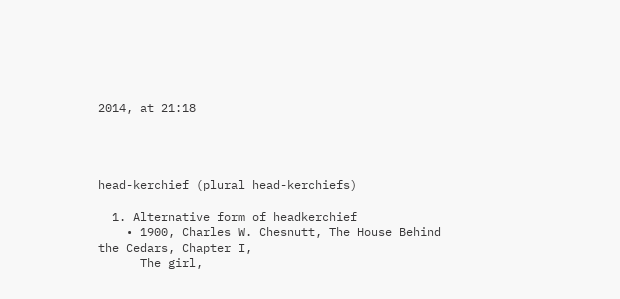2014, at 21:18




head-kerchief (plural head-kerchiefs)

  1. Alternative form of headkerchief
    • 1900, Charles W. Chesnutt, The House Behind the Cedars, Chapter I,
      The girl,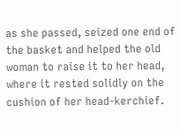as she passed, seized one end of the basket and helped the old woman to raise it to her head, where it rested solidly on the cushion of her head-kerchief.